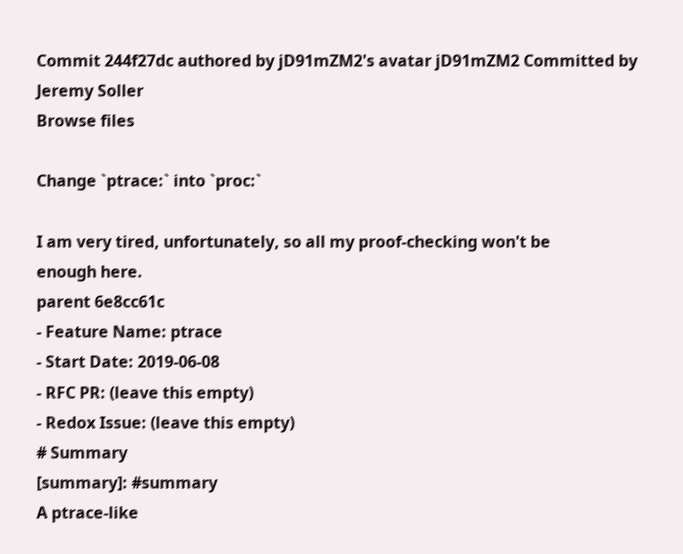Commit 244f27dc authored by jD91mZM2's avatar jD91mZM2 Committed by Jeremy Soller
Browse files

Change `ptrace:` into `proc:`

I am very tired, unfortunately, so all my proof-checking won't be
enough here.
parent 6e8cc61c
- Feature Name: ptrace
- Start Date: 2019-06-08
- RFC PR: (leave this empty)
- Redox Issue: (leave this empty)
# Summary
[summary]: #summary
A ptrace-like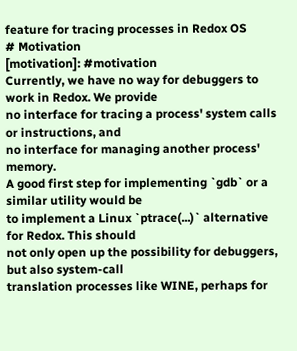feature for tracing processes in Redox OS
# Motivation
[motivation]: #motivation
Currently, we have no way for debuggers to work in Redox. We provide
no interface for tracing a process' system calls or instructions, and
no interface for managing another process' memory.
A good first step for implementing `gdb` or a similar utility would be
to implement a Linux `ptrace(...)` alternative for Redox. This should
not only open up the possibility for debuggers, but also system-call
translation processes like WINE, perhaps for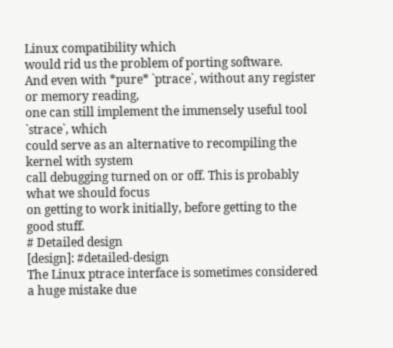Linux compatibility which
would rid us the problem of porting software.
And even with *pure* `ptrace`, without any register or memory reading,
one can still implement the immensely useful tool `strace`, which
could serve as an alternative to recompiling the kernel with system
call debugging turned on or off. This is probably what we should focus
on getting to work initially, before getting to the good stuff.
# Detailed design
[design]: #detailed-design
The Linux ptrace interface is sometimes considered a huge mistake due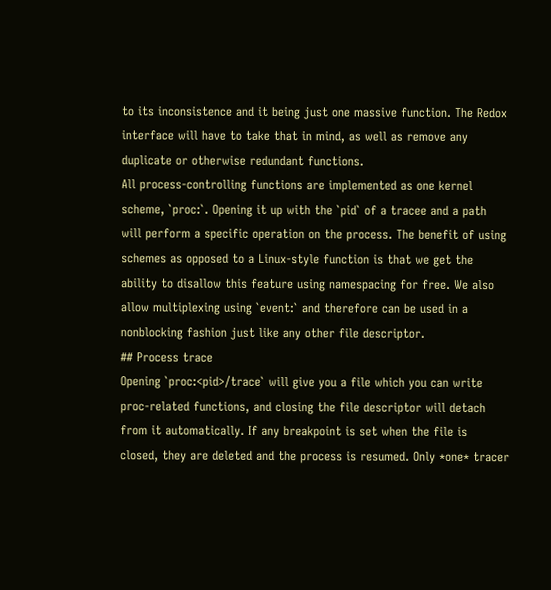to its inconsistence and it being just one massive function. The Redox
interface will have to take that in mind, as well as remove any
duplicate or otherwise redundant functions.
All process-controlling functions are implemented as one kernel
scheme, `proc:`. Opening it up with the `pid` of a tracee and a path
will perform a specific operation on the process. The benefit of using
schemes as opposed to a Linux-style function is that we get the
ability to disallow this feature using namespacing for free. We also
allow multiplexing using `event:` and therefore can be used in a
nonblocking fashion just like any other file descriptor.
## Process trace
Opening `proc:<pid>/trace` will give you a file which you can write
proc-related functions, and closing the file descriptor will detach
from it automatically. If any breakpoint is set when the file is
closed, they are deleted and the process is resumed. Only *one* tracer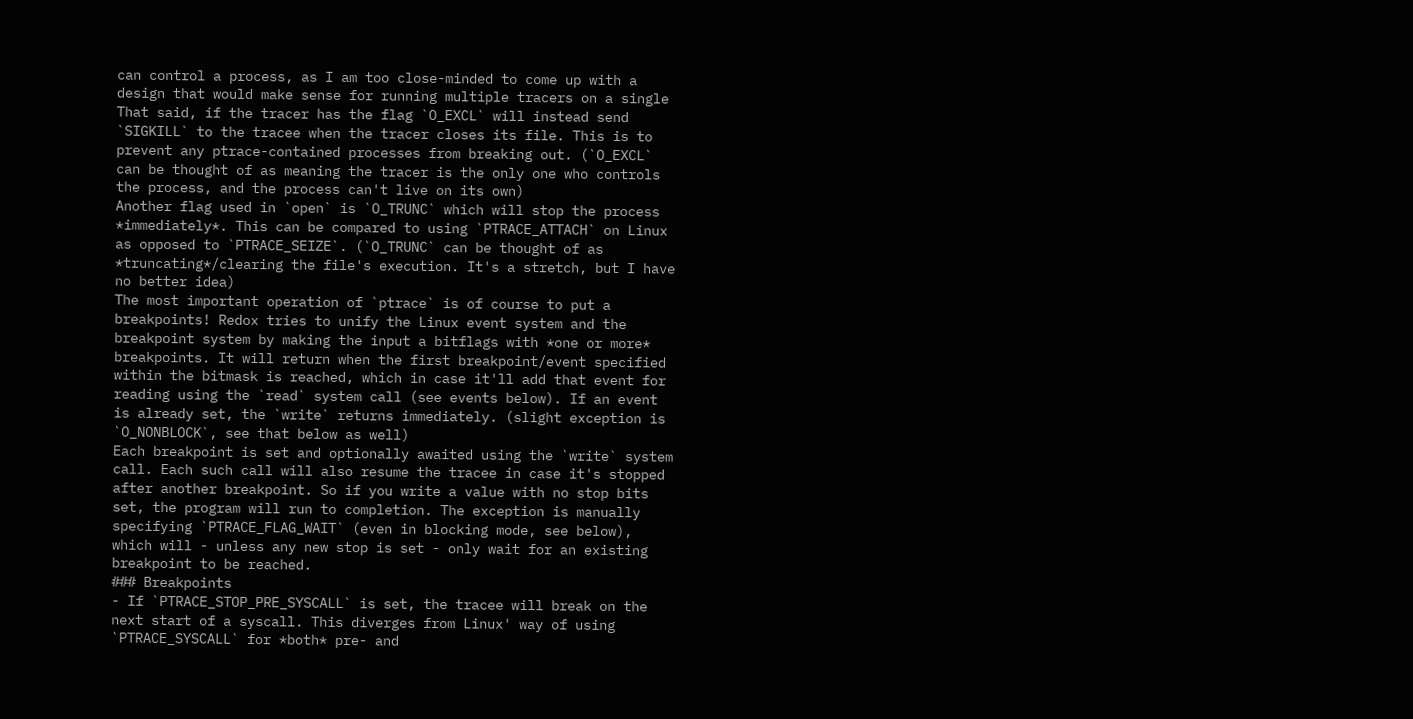can control a process, as I am too close-minded to come up with a
design that would make sense for running multiple tracers on a single
That said, if the tracer has the flag `O_EXCL` will instead send
`SIGKILL` to the tracee when the tracer closes its file. This is to
prevent any ptrace-contained processes from breaking out. (`O_EXCL`
can be thought of as meaning the tracer is the only one who controls
the process, and the process can't live on its own)
Another flag used in `open` is `O_TRUNC` which will stop the process
*immediately*. This can be compared to using `PTRACE_ATTACH` on Linux
as opposed to `PTRACE_SEIZE`. (`O_TRUNC` can be thought of as
*truncating*/clearing the file's execution. It's a stretch, but I have
no better idea)
The most important operation of `ptrace` is of course to put a
breakpoints! Redox tries to unify the Linux event system and the
breakpoint system by making the input a bitflags with *one or more*
breakpoints. It will return when the first breakpoint/event specified
within the bitmask is reached, which in case it'll add that event for
reading using the `read` system call (see events below). If an event
is already set, the `write` returns immediately. (slight exception is
`O_NONBLOCK`, see that below as well)
Each breakpoint is set and optionally awaited using the `write` system
call. Each such call will also resume the tracee in case it's stopped
after another breakpoint. So if you write a value with no stop bits
set, the program will run to completion. The exception is manually
specifying `PTRACE_FLAG_WAIT` (even in blocking mode, see below),
which will - unless any new stop is set - only wait for an existing
breakpoint to be reached.
### Breakpoints
- If `PTRACE_STOP_PRE_SYSCALL` is set, the tracee will break on the
next start of a syscall. This diverges from Linux' way of using
`PTRACE_SYSCALL` for *both* pre- and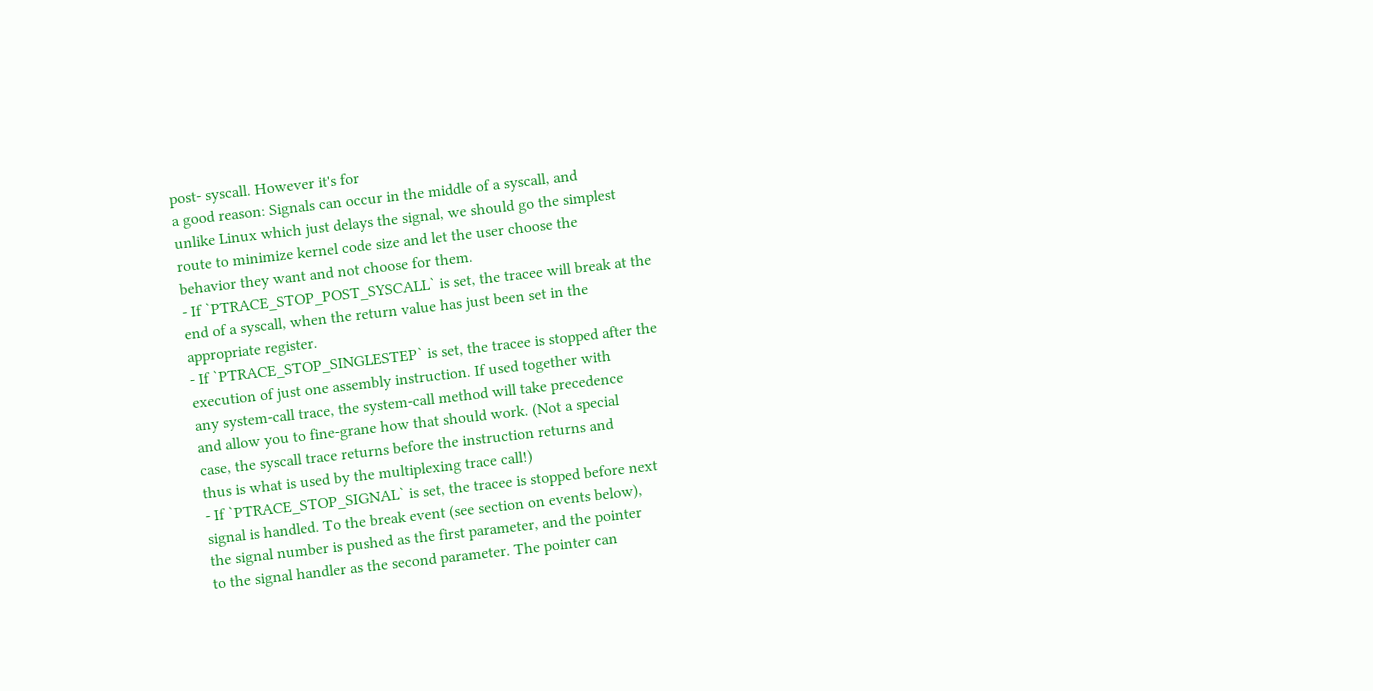post- syscall. However it's for
a good reason: Signals can occur in the middle of a syscall, and
unlike Linux which just delays the signal, we should go the simplest
route to minimize kernel code size and let the user choose the
behavior they want and not choose for them.
- If `PTRACE_STOP_POST_SYSCALL` is set, the tracee will break at the
end of a syscall, when the return value has just been set in the
appropriate register.
- If `PTRACE_STOP_SINGLESTEP` is set, the tracee is stopped after the
execution of just one assembly instruction. If used together with
any system-call trace, the system-call method will take precedence
and allow you to fine-grane how that should work. (Not a special
case, the syscall trace returns before the instruction returns and
thus is what is used by the multiplexing trace call!)
- If `PTRACE_STOP_SIGNAL` is set, the tracee is stopped before next
signal is handled. To the break event (see section on events below),
the signal number is pushed as the first parameter, and the pointer
to the signal handler as the second parameter. The pointer can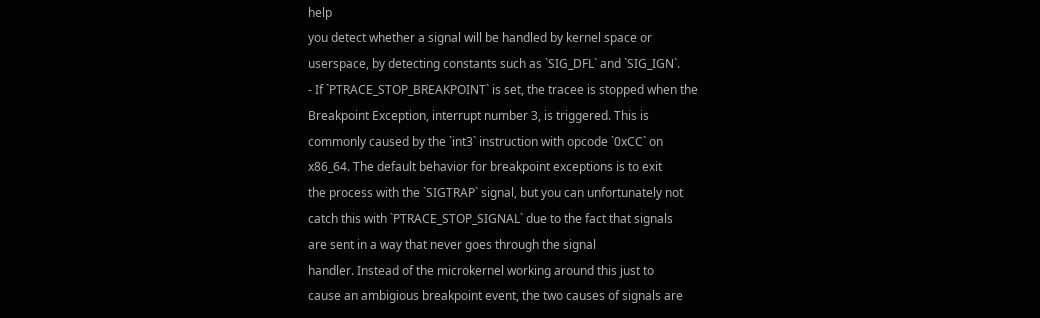help
you detect whether a signal will be handled by kernel space or
userspace, by detecting constants such as `SIG_DFL` and `SIG_IGN`.
- If `PTRACE_STOP_BREAKPOINT` is set, the tracee is stopped when the
Breakpoint Exception, interrupt number 3, is triggered. This is
commonly caused by the `int3` instruction with opcode `0xCC` on
x86_64. The default behavior for breakpoint exceptions is to exit
the process with the `SIGTRAP` signal, but you can unfortunately not
catch this with `PTRACE_STOP_SIGNAL` due to the fact that signals
are sent in a way that never goes through the signal
handler. Instead of the microkernel working around this just to
cause an ambigious breakpoint event, the two causes of signals are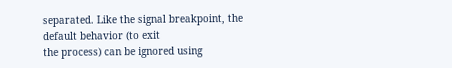separated. Like the signal breakpoint, the default behavior (to exit
the process) can be ignored using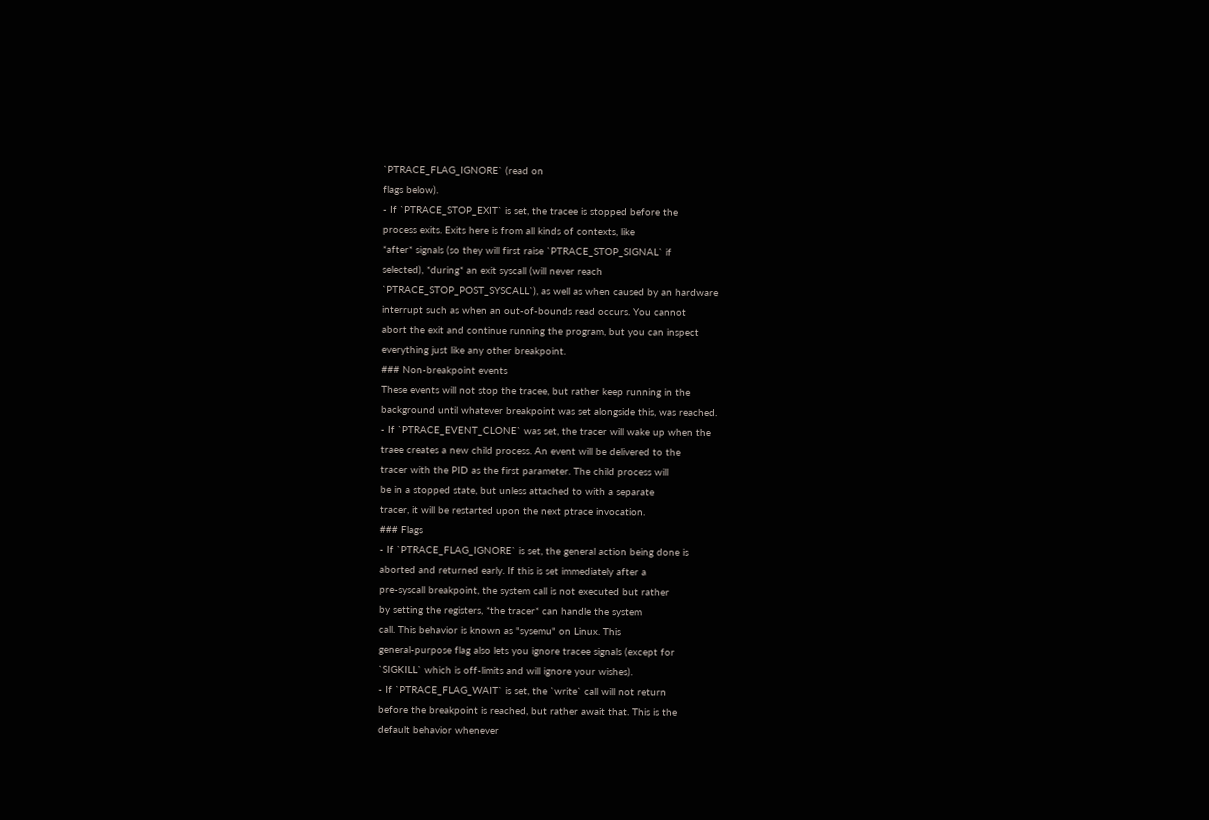`PTRACE_FLAG_IGNORE` (read on
flags below).
- If `PTRACE_STOP_EXIT` is set, the tracee is stopped before the
process exits. Exits here is from all kinds of contexts, like
*after* signals (so they will first raise `PTRACE_STOP_SIGNAL` if
selected), *during* an exit syscall (will never reach
`PTRACE_STOP_POST_SYSCALL`), as well as when caused by an hardware
interrupt such as when an out-of-bounds read occurs. You cannot
abort the exit and continue running the program, but you can inspect
everything just like any other breakpoint.
### Non-breakpoint events
These events will not stop the tracee, but rather keep running in the
background until whatever breakpoint was set alongside this, was reached.
- If `PTRACE_EVENT_CLONE` was set, the tracer will wake up when the
traee creates a new child process. An event will be delivered to the
tracer with the PID as the first parameter. The child process will
be in a stopped state, but unless attached to with a separate
tracer, it will be restarted upon the next ptrace invocation.
### Flags
- If `PTRACE_FLAG_IGNORE` is set, the general action being done is
aborted and returned early. If this is set immediately after a
pre-syscall breakpoint, the system call is not executed but rather
by setting the registers, *the tracer* can handle the system
call. This behavior is known as "sysemu" on Linux. This
general-purpose flag also lets you ignore tracee signals (except for
`SIGKILL` which is off-limits and will ignore your wishes).
- If `PTRACE_FLAG_WAIT` is set, the `write` call will not return
before the breakpoint is reached, but rather await that. This is the
default behavior whenever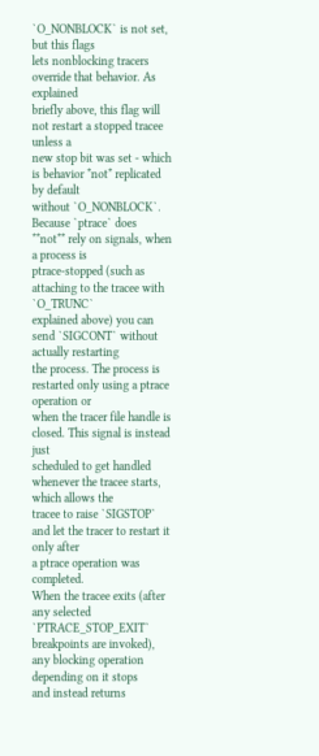`O_NONBLOCK` is not set, but this flags
lets nonblocking tracers override that behavior. As explained
briefly above, this flag will not restart a stopped tracee unless a
new stop bit was set - which is behavior *not* replicated by default
without `O_NONBLOCK`.
Because `ptrace` does **not** rely on signals, when a process is
ptrace-stopped (such as attaching to the tracee with `O_TRUNC`
explained above) you can send `SIGCONT` without actually restarting
the process. The process is restarted only using a ptrace operation or
when the tracer file handle is closed. This signal is instead just
scheduled to get handled whenever the tracee starts, which allows the
tracee to raise `SIGSTOP` and let the tracer to restart it only after
a ptrace operation was completed.
When the tracee exits (after any selected `PTRACE_STOP_EXIT`
breakpoints are invoked), any blocking operation depending on it stops
and instead returns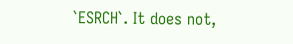`ESRCH`. It does not,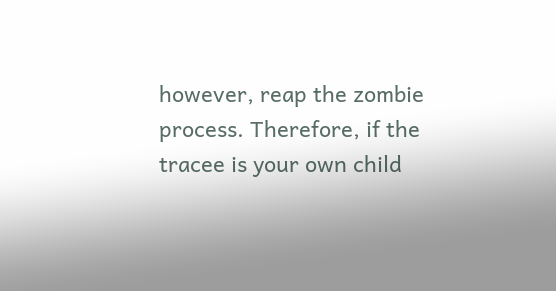however, reap the zombie
process. Therefore, if the tracee is your own child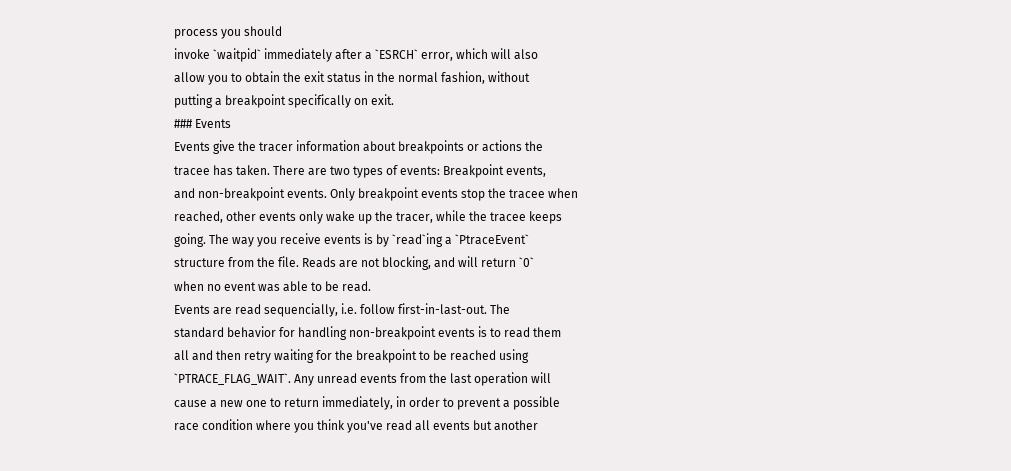process you should
invoke `waitpid` immediately after a `ESRCH` error, which will also
allow you to obtain the exit status in the normal fashion, without
putting a breakpoint specifically on exit.
### Events
Events give the tracer information about breakpoints or actions the
tracee has taken. There are two types of events: Breakpoint events,
and non-breakpoint events. Only breakpoint events stop the tracee when
reached, other events only wake up the tracer, while the tracee keeps
going. The way you receive events is by `read`ing a `PtraceEvent`
structure from the file. Reads are not blocking, and will return `0`
when no event was able to be read.
Events are read sequencially, i.e. follow first-in-last-out. The
standard behavior for handling non-breakpoint events is to read them
all and then retry waiting for the breakpoint to be reached using
`PTRACE_FLAG_WAIT`. Any unread events from the last operation will
cause a new one to return immediately, in order to prevent a possible
race condition where you think you've read all events but another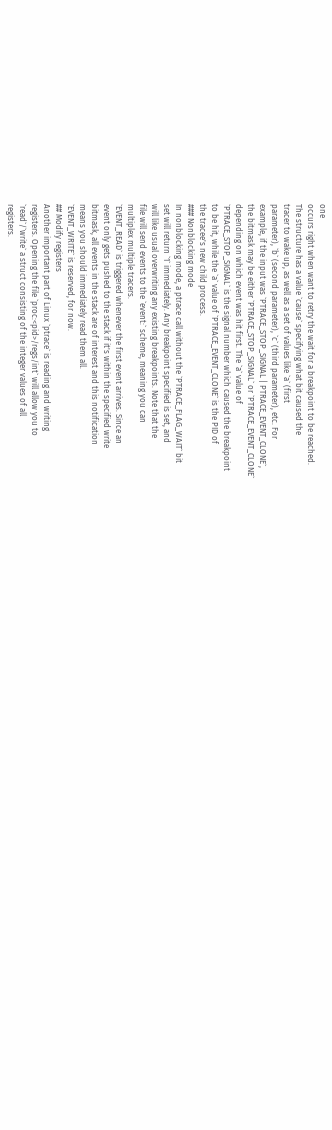one
occurs right when want to retry the wait for a breakpoint to be reached.
The structure has a value `cause` specifying what bit caused the
tracer to wake up, as well as a set of values like `a` (first
parameter), `b` (second parameter), `c` (third parameter), etc. For
example, if the input was `PTRACE_STOP_SIGNAL | PTRACE_EVENT_CLONE`,
the bitmask may be either `PTRACE_STOP_SIGNAL` or `PTRACE_EVENT_CLONE`
depending on which event was hit first. The `a` value of
`PTRACE_STOP_SIGNAL` is the signal number which caused the breakpoint
to be hit, while the `a` value of `PTRACE_EVENT_CLONE` is the PID of
the tracee's new child process.
### Nonblocking mode
In nonblocking mode, a ptrace call without the `PTRACE_FLAG_WAIT` bit
set will return `1` immediately. Any breakpoint specified is set, and
will like usual overwriting any existing breakpoints. Note that the
file will send events to the `event:` scheme, meaning you can
multiplex multiple tracers.
`EVENT_READ` is triggered whenever the first event arrives. Since an
event only gets pushed to the stack if it's within the specified write
bitmask, all events in the stack are of interest and this notification
means you should immediately read them all.
`EVENT_WRITE` is reserved, for now.
## Modify registers
Another important part of Linux `ptrace` is reading and writing
registers. Opening the file `proc:<pid>/regs/int` will allow you to
`read`/`write` a struct consisting of the integer values of all
registers.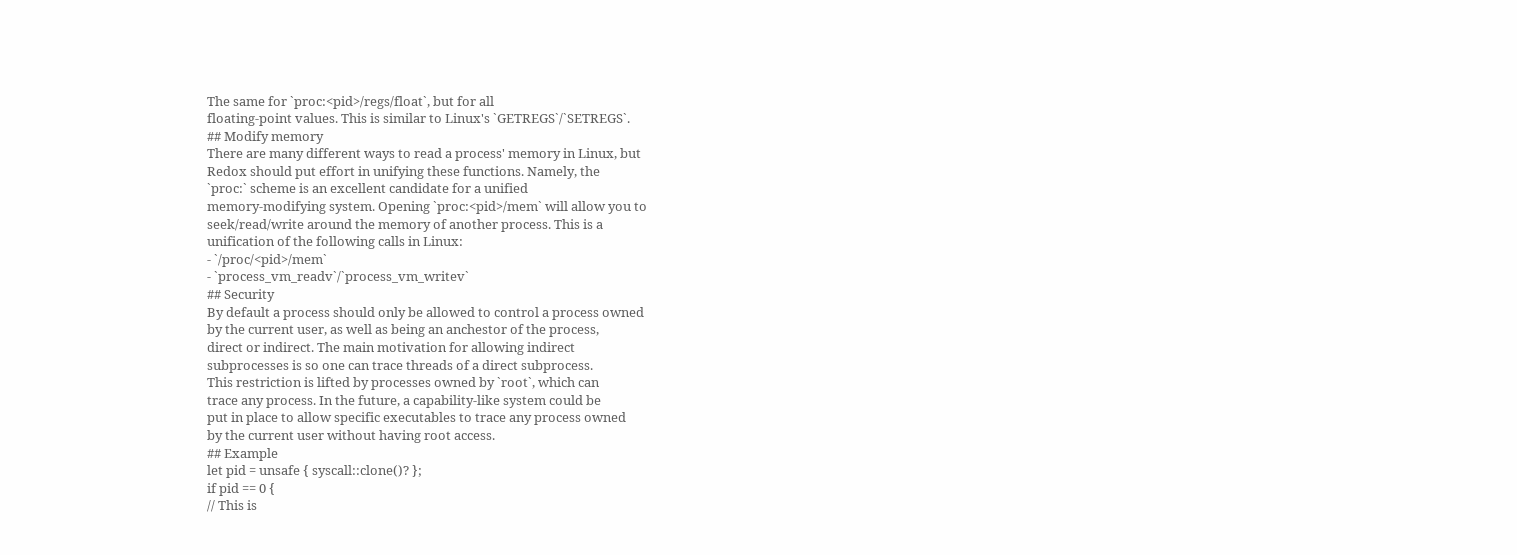The same for `proc:<pid>/regs/float`, but for all
floating-point values. This is similar to Linux's `GETREGS`/`SETREGS`.
## Modify memory
There are many different ways to read a process' memory in Linux, but
Redox should put effort in unifying these functions. Namely, the
`proc:` scheme is an excellent candidate for a unified
memory-modifying system. Opening `proc:<pid>/mem` will allow you to
seek/read/write around the memory of another process. This is a
unification of the following calls in Linux:
- `/proc/<pid>/mem`
- `process_vm_readv`/`process_vm_writev`
## Security
By default a process should only be allowed to control a process owned
by the current user, as well as being an anchestor of the process,
direct or indirect. The main motivation for allowing indirect
subprocesses is so one can trace threads of a direct subprocess.
This restriction is lifted by processes owned by `root`, which can
trace any process. In the future, a capability-like system could be
put in place to allow specific executables to trace any process owned
by the current user without having root access.
## Example
let pid = unsafe { syscall::clone()? };
if pid == 0 {
// This is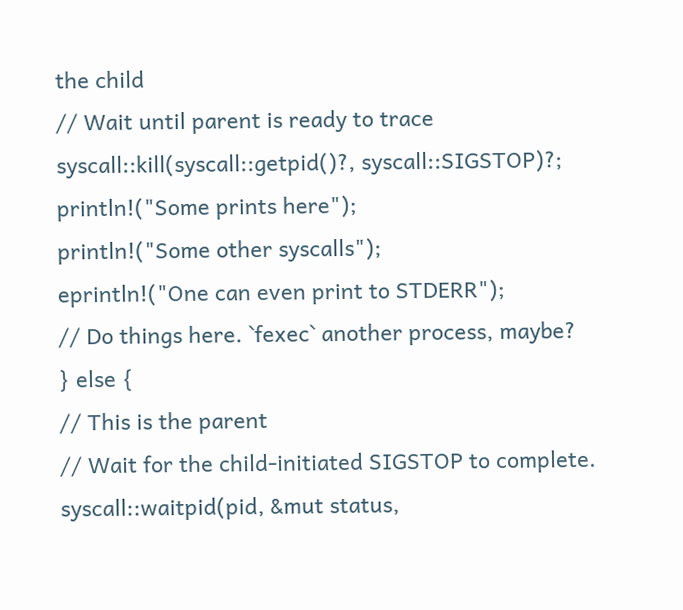the child
// Wait until parent is ready to trace
syscall::kill(syscall::getpid()?, syscall::SIGSTOP)?;
println!("Some prints here");
println!("Some other syscalls");
eprintln!("One can even print to STDERR");
// Do things here. `fexec` another process, maybe?
} else {
// This is the parent
// Wait for the child-initiated SIGSTOP to complete.
syscall::waitpid(pid, &mut status,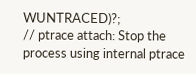WUNTRACED)?;
// ptrace attach: Stop the process using internal ptrace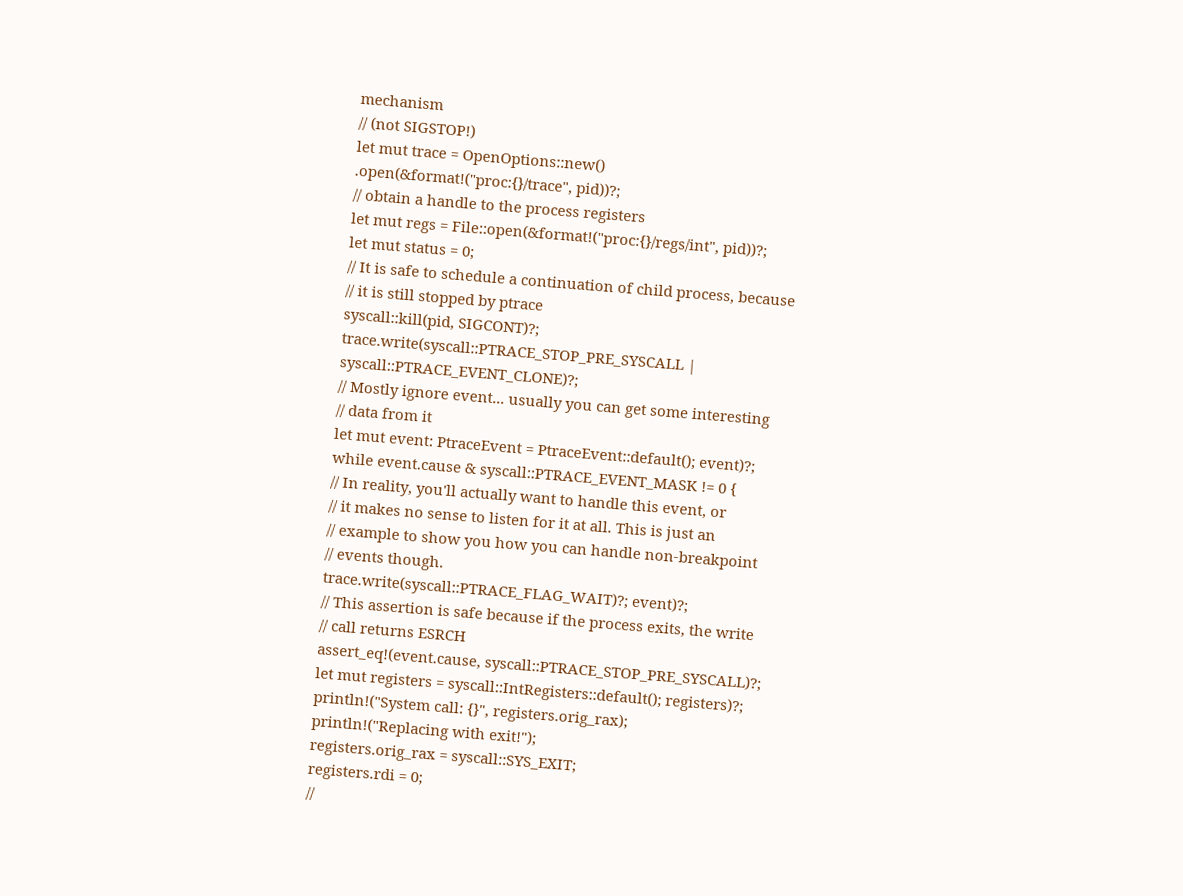mechanism
// (not SIGSTOP!)
let mut trace = OpenOptions::new()
.open(&format!("proc:{}/trace", pid))?;
// obtain a handle to the process registers
let mut regs = File::open(&format!("proc:{}/regs/int", pid))?;
let mut status = 0;
// It is safe to schedule a continuation of child process, because
// it is still stopped by ptrace
syscall::kill(pid, SIGCONT)?;
trace.write(syscall::PTRACE_STOP_PRE_SYSCALL | syscall::PTRACE_EVENT_CLONE)?;
// Mostly ignore event... usually you can get some interesting
// data from it
let mut event: PtraceEvent = PtraceEvent::default(); event)?;
while event.cause & syscall::PTRACE_EVENT_MASK != 0 {
// In reality, you'll actually want to handle this event, or
// it makes no sense to listen for it at all. This is just an
// example to show you how you can handle non-breakpoint
// events though.
trace.write(syscall::PTRACE_FLAG_WAIT)?; event)?;
// This assertion is safe because if the process exits, the write
// call returns ESRCH
assert_eq!(event.cause, syscall::PTRACE_STOP_PRE_SYSCALL)?;
let mut registers = syscall::IntRegisters::default(); registers)?;
println!("System call: {}", registers.orig_rax);
println!("Replacing with exit!");
registers.orig_rax = syscall::SYS_EXIT;
registers.rdi = 0;
//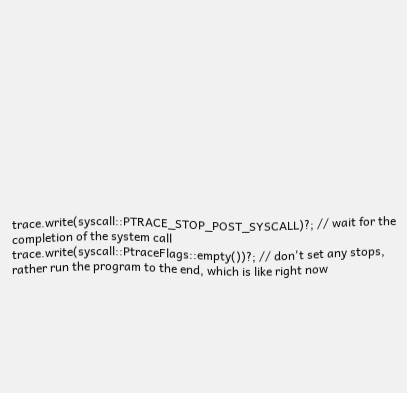trace.write(syscall::PTRACE_STOP_POST_SYSCALL)?; // wait for the completion of the system call
trace.write(syscall::PtraceFlags::empty())?; // don't set any stops, rather run the program to the end, which is like right now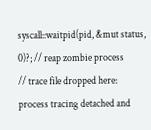syscall::waitpid(pid, &mut status, 0)?; // reap zombie process
// trace file dropped here: process tracing detached and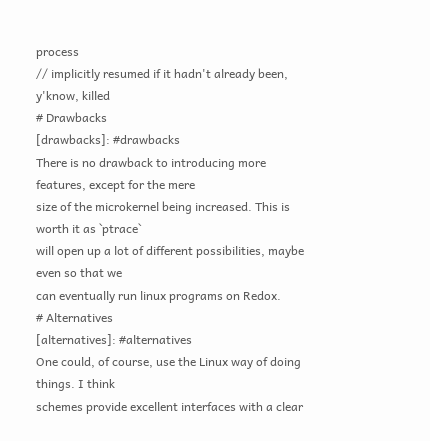process
// implicitly resumed if it hadn't already been, y'know, killed
# Drawbacks
[drawbacks]: #drawbacks
There is no drawback to introducing more features, except for the mere
size of the microkernel being increased. This is worth it as `ptrace`
will open up a lot of different possibilities, maybe even so that we
can eventually run linux programs on Redox.
# Alternatives
[alternatives]: #alternatives
One could, of course, use the Linux way of doing things. I think
schemes provide excellent interfaces with a clear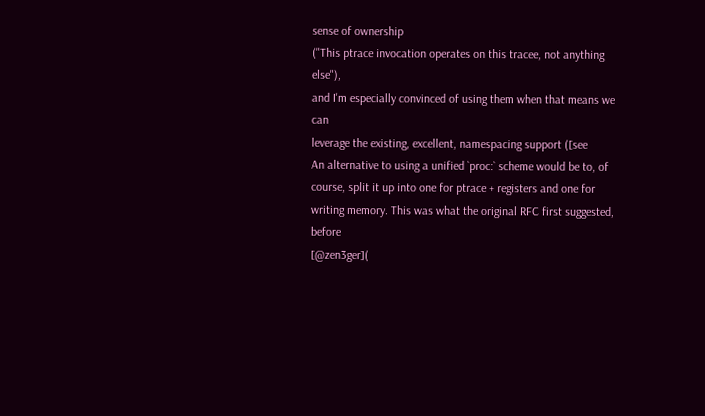sense of ownership
("This ptrace invocation operates on this tracee, not anything else"),
and I'm especially convinced of using them when that means we can
leverage the existing, excellent, namespacing support ([see
An alternative to using a unified `proc:` scheme would be to, of
course, split it up into one for ptrace + registers and one for
writing memory. This was what the original RFC first suggested, before
[@zen3ger](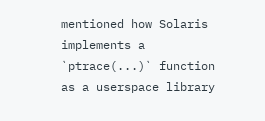mentioned how Solaris
implements a `ptrace(...)` function as a userspace library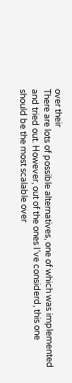over their
There are lots of possible alternatives, one of which was implemented
and tried out. However, out of the ones I've considerd, this one
should be the most scalable over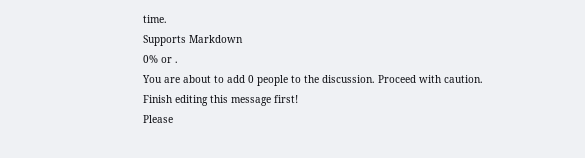time.
Supports Markdown
0% or .
You are about to add 0 people to the discussion. Proceed with caution.
Finish editing this message first!
Please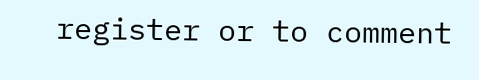register or to comment